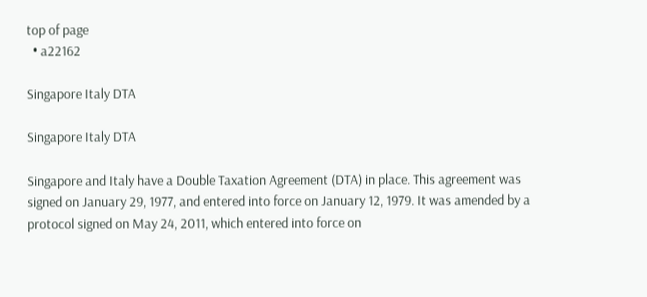top of page
  • a22162

Singapore Italy DTA

Singapore Italy DTA

Singapore and Italy have a Double Taxation Agreement (DTA) in place. This agreement was signed on January 29, 1977, and entered into force on January 12, 1979. It was amended by a protocol signed on May 24, 2011, which entered into force on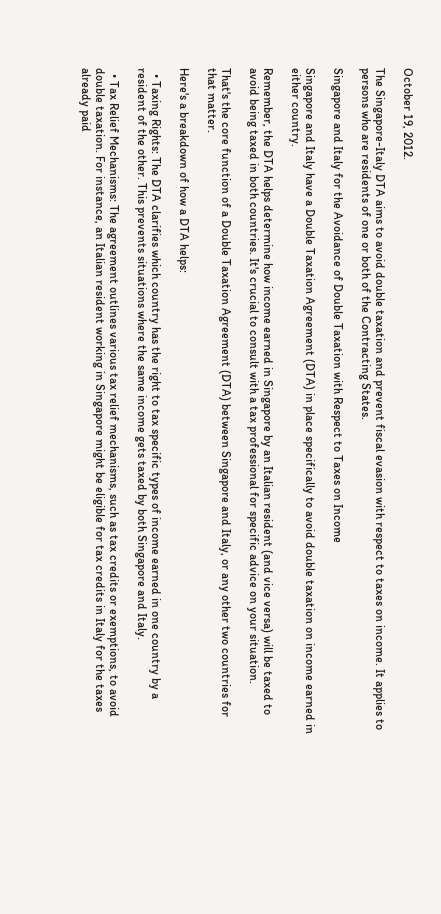October 19, 2012.

The Singapore-Italy DTA aims to avoid double taxation and prevent fiscal evasion with respect to taxes on income. It applies to persons who are residents of one or both of the Contracting States.

Singapore and Italy for the Avoidance of Double Taxation with Respect to Taxes on Income

Singapore and Italy have a Double Taxation Agreement (DTA) in place specifically to avoid double taxation on income earned in either country.

Remember, the DTA helps determine how income earned in Singapore by an Italian resident (and vice versa) will be taxed to avoid being taxed in both countries. It's crucial to consult with a tax professional for specific advice on your situation.

That's the core function of a Double Taxation Agreement (DTA) between Singapore and Italy, or any other two countries for that matter.

Here's a breakdown of how a DTA helps:

  • Taxing Rights: The DTA clarifies which country has the right to tax specific types of income earned in one country by a resident of the other. This prevents situations where the same income gets taxed by both Singapore and Italy.

  • Tax Relief Mechanisms: The agreement outlines various tax relief mechanisms, such as tax credits or exemptions, to avoid double taxation. For instance, an Italian resident working in Singapore might be eligible for tax credits in Italy for the taxes already paid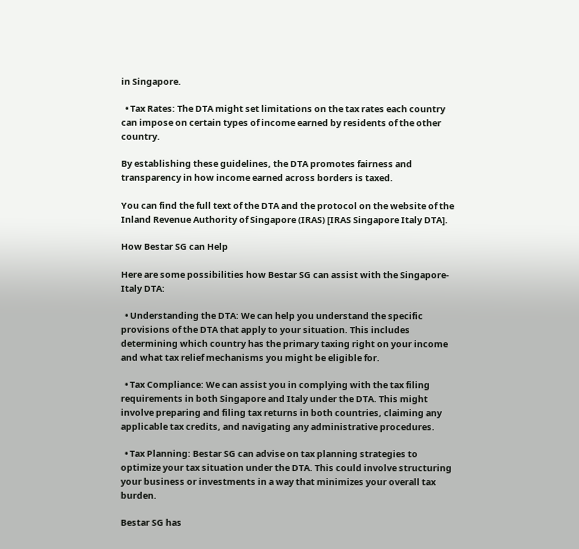in Singapore.

  • Tax Rates: The DTA might set limitations on the tax rates each country can impose on certain types of income earned by residents of the other country.

By establishing these guidelines, the DTA promotes fairness and transparency in how income earned across borders is taxed.

You can find the full text of the DTA and the protocol on the website of the Inland Revenue Authority of Singapore (IRAS) [IRAS Singapore Italy DTA].

How Bestar SG can Help

Here are some possibilities how Bestar SG can assist with the Singapore-Italy DTA:

  • Understanding the DTA: We can help you understand the specific provisions of the DTA that apply to your situation. This includes determining which country has the primary taxing right on your income and what tax relief mechanisms you might be eligible for.

  • Tax Compliance: We can assist you in complying with the tax filing requirements in both Singapore and Italy under the DTA. This might involve preparing and filing tax returns in both countries, claiming any applicable tax credits, and navigating any administrative procedures.

  • Tax Planning: Bestar SG can advise on tax planning strategies to optimize your tax situation under the DTA. This could involve structuring your business or investments in a way that minimizes your overall tax burden.

Bestar SG has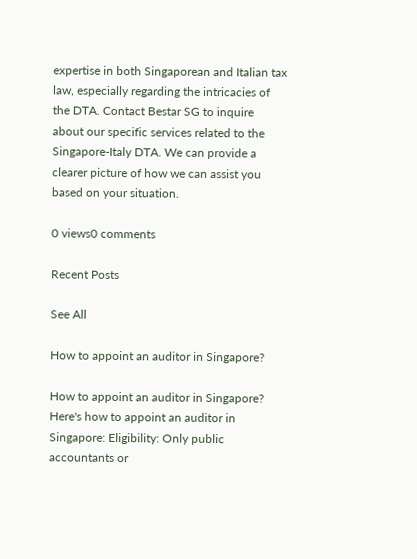expertise in both Singaporean and Italian tax law, especially regarding the intricacies of the DTA. Contact Bestar SG to inquire about our specific services related to the Singapore-Italy DTA. We can provide a clearer picture of how we can assist you based on your situation.

0 views0 comments

Recent Posts

See All

How to appoint an auditor in Singapore?

How to appoint an auditor in Singapore? Here's how to appoint an auditor in Singapore: Eligibility: Only public accountants or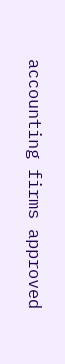accounting firms approved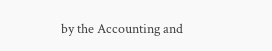by the Accounting and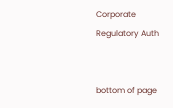Corporate Regulatory Auth


bottom of page